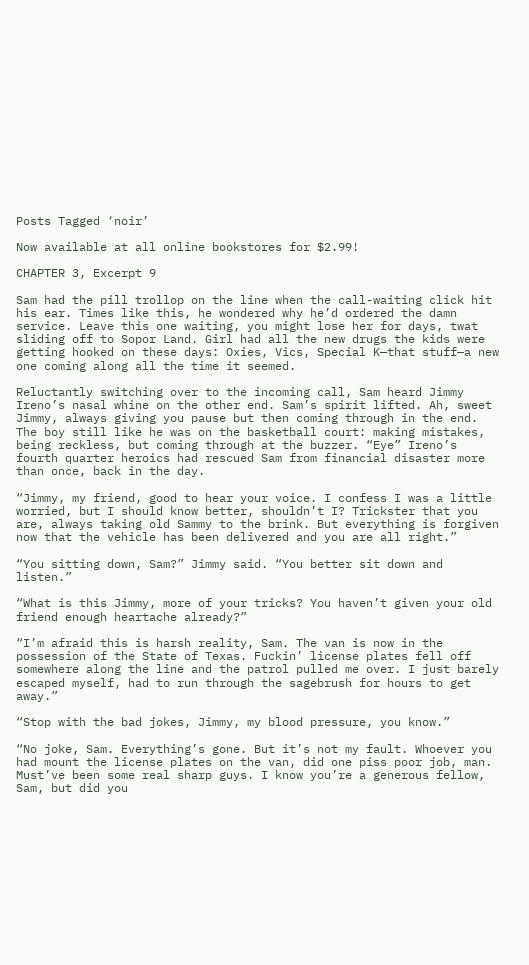Posts Tagged ‘noir’

Now available at all online bookstores for $2.99!

CHAPTER 3, Excerpt 9

Sam had the pill trollop on the line when the call-waiting click hit his ear. Times like this, he wondered why he’d ordered the damn service. Leave this one waiting, you might lose her for days, twat sliding off to Sopor Land. Girl had all the new drugs the kids were getting hooked on these days: Oxies, Vics, Special K—that stuff—a new one coming along all the time it seemed.

Reluctantly switching over to the incoming call, Sam heard Jimmy Ireno’s nasal whine on the other end. Sam’s spirit lifted. Ah, sweet Jimmy, always giving you pause but then coming through in the end. The boy still like he was on the basketball court: making mistakes, being reckless, but coming through at the buzzer. “Eye” Ireno’s fourth quarter heroics had rescued Sam from financial disaster more than once, back in the day.

“Jimmy, my friend, good to hear your voice. I confess I was a little worried, but I should know better, shouldn’t I? Trickster that you are, always taking old Sammy to the brink. But everything is forgiven now that the vehicle has been delivered and you are all right.”

“You sitting down, Sam?” Jimmy said. “You better sit down and listen.”

“What is this Jimmy, more of your tricks? You haven’t given your old friend enough heartache already?”

“I’m afraid this is harsh reality, Sam. The van is now in the possession of the State of Texas. Fuckin’ license plates fell off somewhere along the line and the patrol pulled me over. I just barely escaped myself, had to run through the sagebrush for hours to get away.”

“Stop with the bad jokes, Jimmy, my blood pressure, you know.”

“No joke, Sam. Everything’s gone. But it’s not my fault. Whoever you had mount the license plates on the van, did one piss poor job, man. Must’ve been some real sharp guys. I know you’re a generous fellow, Sam, but did you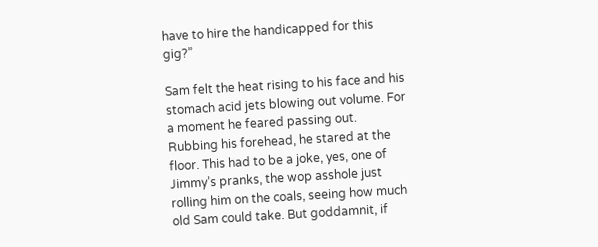have to hire the handicapped for this gig?”

Sam felt the heat rising to his face and his stomach acid jets blowing out volume. For a moment he feared passing out. Rubbing his forehead, he stared at the floor. This had to be a joke, yes, one of Jimmy’s pranks, the wop asshole just rolling him on the coals, seeing how much old Sam could take. But goddamnit, if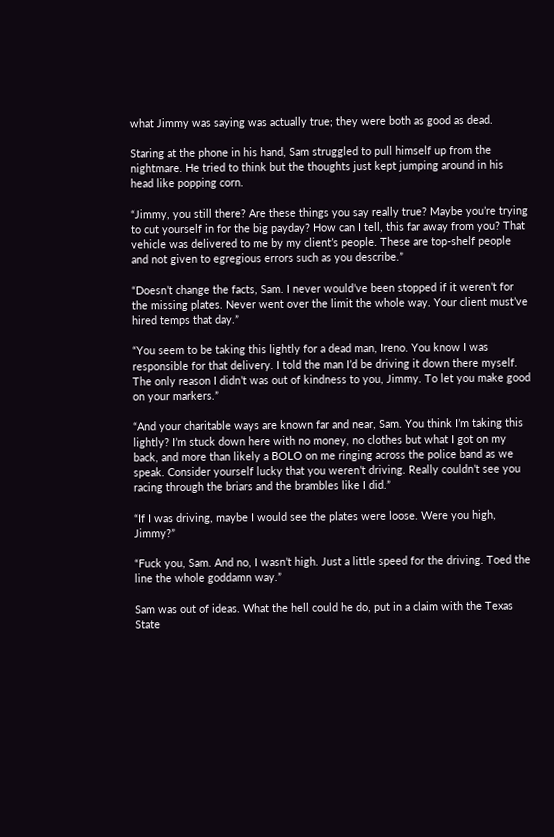what Jimmy was saying was actually true; they were both as good as dead.

Staring at the phone in his hand, Sam struggled to pull himself up from the nightmare. He tried to think but the thoughts just kept jumping around in his head like popping corn.

“Jimmy, you still there? Are these things you say really true? Maybe you’re trying to cut yourself in for the big payday? How can I tell, this far away from you? That vehicle was delivered to me by my client’s people. These are top-shelf people and not given to egregious errors such as you describe.”

“Doesn’t change the facts, Sam. I never would’ve been stopped if it weren’t for the missing plates. Never went over the limit the whole way. Your client must’ve hired temps that day.”

“You seem to be taking this lightly for a dead man, Ireno. You know I was responsible for that delivery. I told the man I’d be driving it down there myself. The only reason I didn’t was out of kindness to you, Jimmy. To let you make good on your markers.”

“And your charitable ways are known far and near, Sam. You think I’m taking this lightly? I’m stuck down here with no money, no clothes but what I got on my back, and more than likely a BOLO on me ringing across the police band as we speak. Consider yourself lucky that you weren’t driving. Really couldn’t see you racing through the briars and the brambles like I did.”

“If I was driving, maybe I would see the plates were loose. Were you high, Jimmy?”

“Fuck you, Sam. And no, I wasn’t high. Just a little speed for the driving. Toed the line the whole goddamn way.”

Sam was out of ideas. What the hell could he do, put in a claim with the Texas State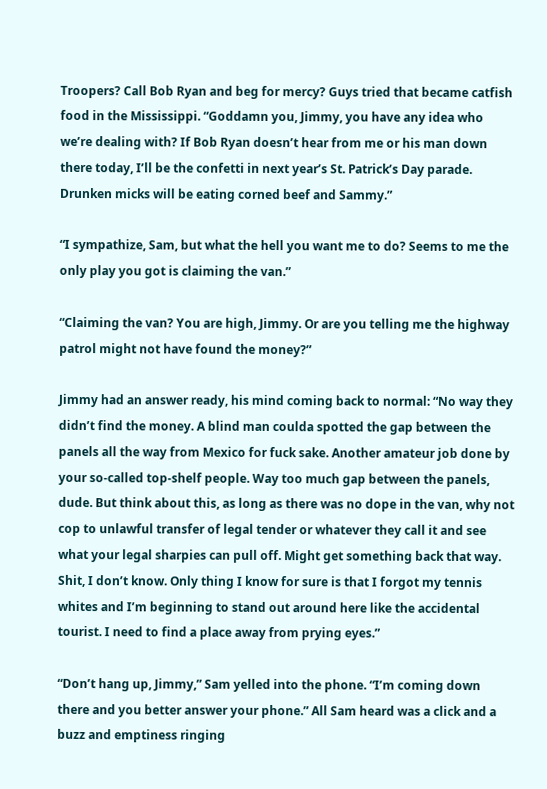Troopers? Call Bob Ryan and beg for mercy? Guys tried that became catfish food in the Mississippi. “Goddamn you, Jimmy, you have any idea who we’re dealing with? If Bob Ryan doesn’t hear from me or his man down there today, I’ll be the confetti in next year’s St. Patrick’s Day parade. Drunken micks will be eating corned beef and Sammy.”

“I sympathize, Sam, but what the hell you want me to do? Seems to me the only play you got is claiming the van.”

“Claiming the van? You are high, Jimmy. Or are you telling me the highway patrol might not have found the money?”

Jimmy had an answer ready, his mind coming back to normal: “No way they didn’t find the money. A blind man coulda spotted the gap between the panels all the way from Mexico for fuck sake. Another amateur job done by your so-called top-shelf people. Way too much gap between the panels, dude. But think about this, as long as there was no dope in the van, why not cop to unlawful transfer of legal tender or whatever they call it and see what your legal sharpies can pull off. Might get something back that way. Shit, I don’t know. Only thing I know for sure is that I forgot my tennis whites and I’m beginning to stand out around here like the accidental tourist. I need to find a place away from prying eyes.”

“Don’t hang up, Jimmy,” Sam yelled into the phone. “I’m coming down there and you better answer your phone.” All Sam heard was a click and a buzz and emptiness ringing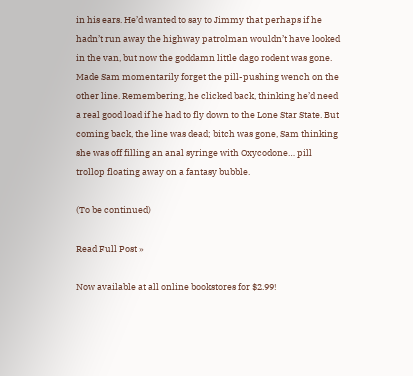in his ears. He’d wanted to say to Jimmy that perhaps if he hadn’t run away the highway patrolman wouldn’t have looked in the van, but now the goddamn little dago rodent was gone. Made Sam momentarily forget the pill-pushing wench on the other line. Remembering, he clicked back, thinking he’d need a real good load if he had to fly down to the Lone Star State. But coming back, the line was dead; bitch was gone, Sam thinking she was off filling an anal syringe with Oxycodone… pill trollop floating away on a fantasy bubble.

(To be continued)

Read Full Post »

Now available at all online bookstores for $2.99!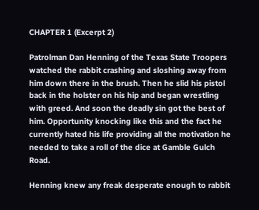CHAPTER 1 (Excerpt 2)

Patrolman Dan Henning of the Texas State Troopers watched the rabbit crashing and sloshing away from him down there in the brush. Then he slid his pistol back in the holster on his hip and began wrestling with greed. And soon the deadly sin got the best of him. Opportunity knocking like this and the fact he currently hated his life providing all the motivation he needed to take a roll of the dice at Gamble Gulch Road.

Henning knew any freak desperate enough to rabbit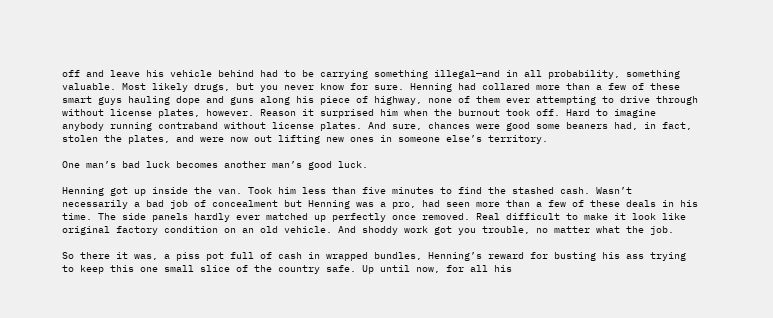off and leave his vehicle behind had to be carrying something illegal—and in all probability, something valuable. Most likely drugs, but you never know for sure. Henning had collared more than a few of these smart guys hauling dope and guns along his piece of highway, none of them ever attempting to drive through without license plates, however. Reason it surprised him when the burnout took off. Hard to imagine anybody running contraband without license plates. And sure, chances were good some beaners had, in fact, stolen the plates, and were now out lifting new ones in someone else’s territory.

One man’s bad luck becomes another man’s good luck.

Henning got up inside the van. Took him less than five minutes to find the stashed cash. Wasn’t necessarily a bad job of concealment but Henning was a pro, had seen more than a few of these deals in his time. The side panels hardly ever matched up perfectly once removed. Real difficult to make it look like original factory condition on an old vehicle. And shoddy work got you trouble, no matter what the job.

So there it was, a piss pot full of cash in wrapped bundles, Henning’s reward for busting his ass trying to keep this one small slice of the country safe. Up until now, for all his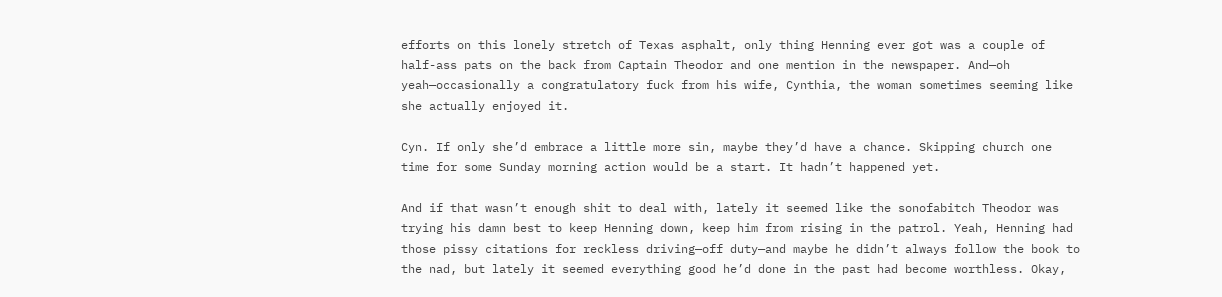efforts on this lonely stretch of Texas asphalt, only thing Henning ever got was a couple of half-ass pats on the back from Captain Theodor and one mention in the newspaper. And—oh yeah—occasionally a congratulatory fuck from his wife, Cynthia, the woman sometimes seeming like she actually enjoyed it.

Cyn. If only she’d embrace a little more sin, maybe they’d have a chance. Skipping church one time for some Sunday morning action would be a start. It hadn’t happened yet.

And if that wasn’t enough shit to deal with, lately it seemed like the sonofabitch Theodor was trying his damn best to keep Henning down, keep him from rising in the patrol. Yeah, Henning had those pissy citations for reckless driving—off duty—and maybe he didn’t always follow the book to the nad, but lately it seemed everything good he’d done in the past had become worthless. Okay,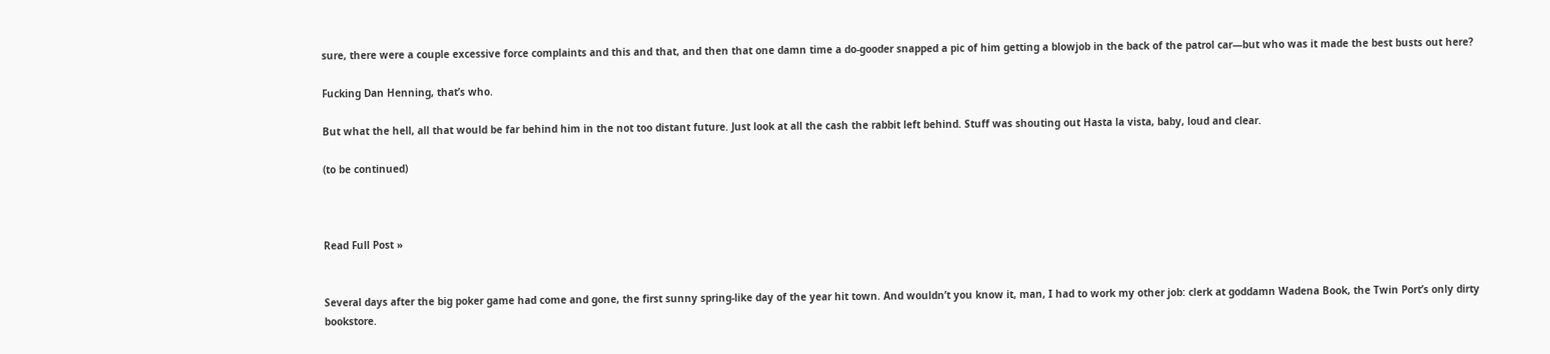sure, there were a couple excessive force complaints and this and that, and then that one damn time a do-gooder snapped a pic of him getting a blowjob in the back of the patrol car—but who was it made the best busts out here?

Fucking Dan Henning, that’s who.

But what the hell, all that would be far behind him in the not too distant future. Just look at all the cash the rabbit left behind. Stuff was shouting out Hasta la vista, baby, loud and clear.

(to be continued)



Read Full Post »


Several days after the big poker game had come and gone, the first sunny spring-like day of the year hit town. And wouldn’t you know it, man, I had to work my other job: clerk at goddamn Wadena Book, the Twin Port’s only dirty bookstore.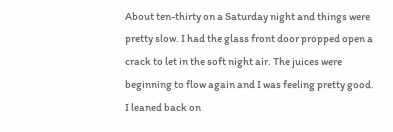About ten-thirty on a Saturday night and things were pretty slow. I had the glass front door propped open a crack to let in the soft night air. The juices were beginning to flow again and I was feeling pretty good. I leaned back on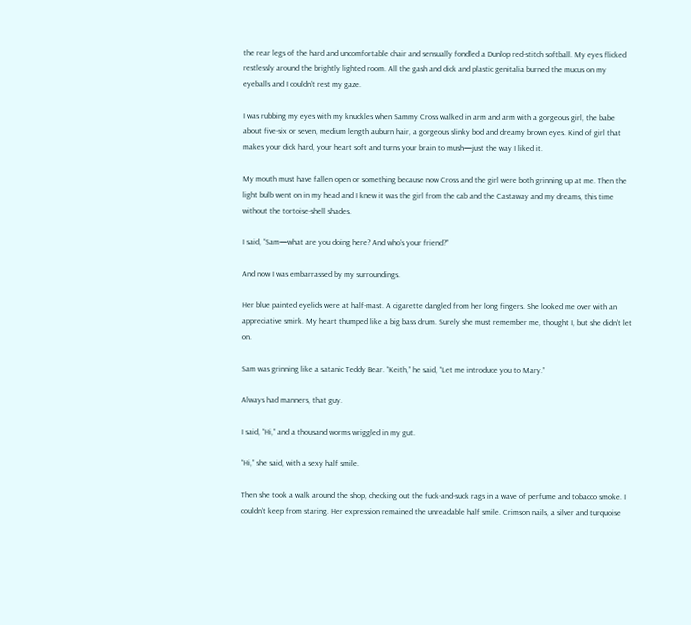the rear legs of the hard and uncomfortable chair and sensually fondled a Dunlop red-stitch softball. My eyes flicked restlessly around the brightly lighted room. All the gash and dick and plastic genitalia burned the mucus on my eyeballs and I couldn’t rest my gaze.

I was rubbing my eyes with my knuckles when Sammy Cross walked in arm and arm with a gorgeous girl, the babe about five-six or seven, medium length auburn hair, a gorgeous slinky bod and dreamy brown eyes. Kind of girl that makes your dick hard, your heart soft and turns your brain to mush—just the way I liked it.

My mouth must have fallen open or something because now Cross and the girl were both grinning up at me. Then the light bulb went on in my head and I knew it was the girl from the cab and the Castaway and my dreams, this time without the tortoise-shell shades.

I said, “Sam—what are you doing here? And who’s your friend?”

And now I was embarrassed by my surroundings.

Her blue painted eyelids were at half-mast. A cigarette dangled from her long fingers. She looked me over with an appreciative smirk. My heart thumped like a big bass drum. Surely she must remember me, thought I, but she didn’t let on.

Sam was grinning like a satanic Teddy Bear. “Keith,” he said, “Let me introduce you to Mary.”

Always had manners, that guy.

I said, “Hi,” and a thousand worms wriggled in my gut.

“Hi,” she said, with a sexy half smile.

Then she took a walk around the shop, checking out the fuck-and-suck rags in a wave of perfume and tobacco smoke. I couldn’t keep from staring. Her expression remained the unreadable half smile. Crimson nails, a silver and turquoise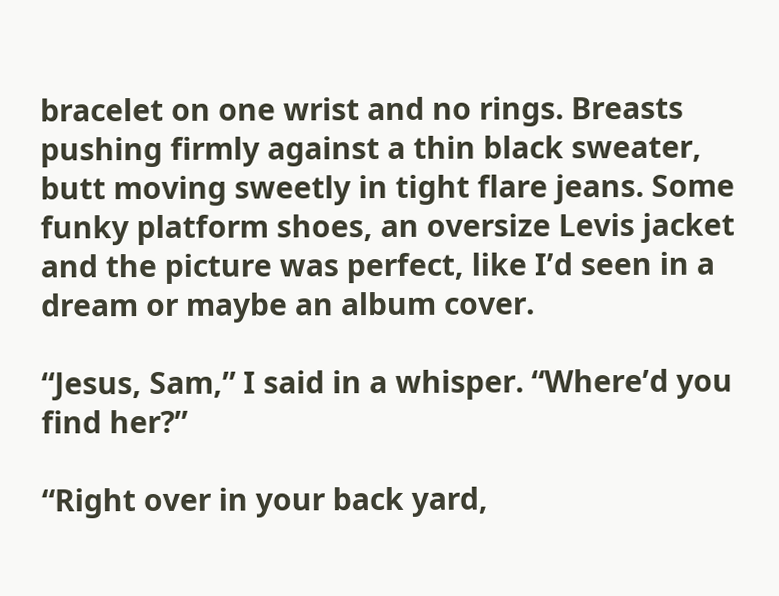bracelet on one wrist and no rings. Breasts pushing firmly against a thin black sweater, butt moving sweetly in tight flare jeans. Some funky platform shoes, an oversize Levis jacket and the picture was perfect, like I’d seen in a dream or maybe an album cover.

“Jesus, Sam,” I said in a whisper. “Where’d you find her?”

“Right over in your back yard,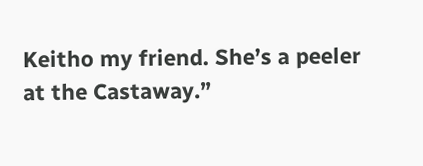Keitho my friend. She’s a peeler at the Castaway.”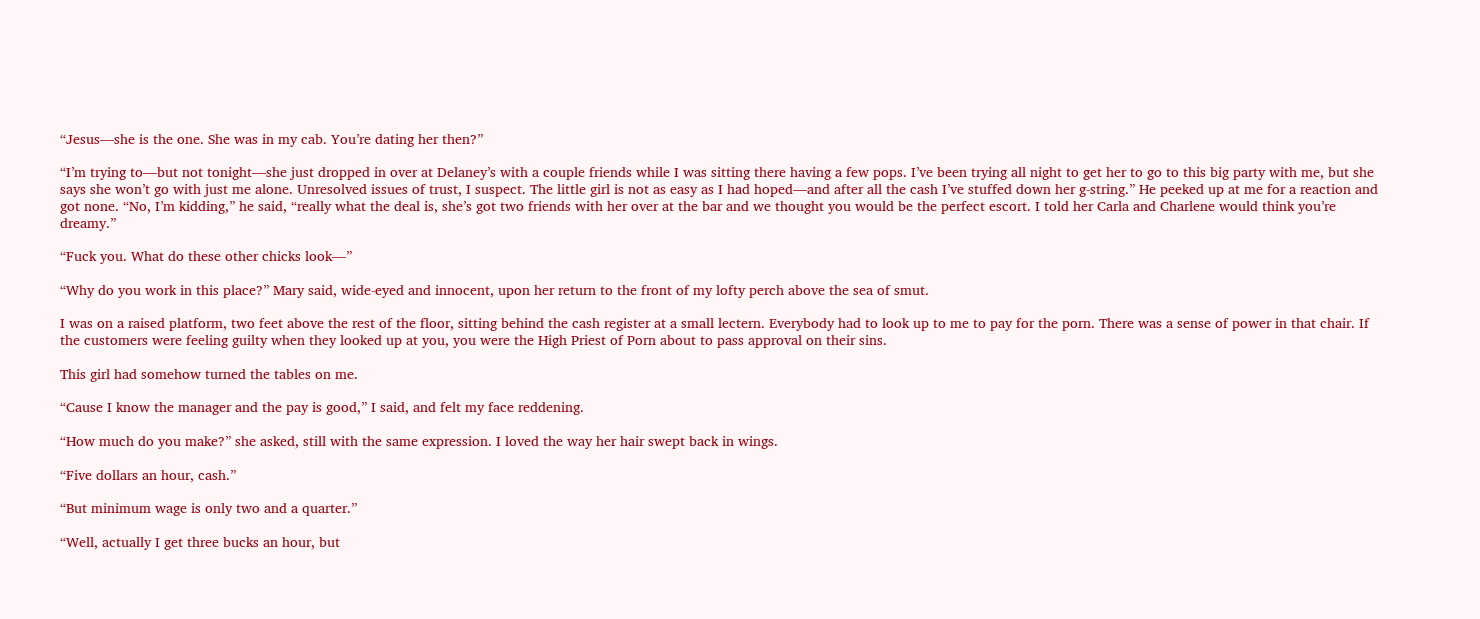“Jesus—she is the one. She was in my cab. You’re dating her then?”

“I’m trying to—but not tonight—she just dropped in over at Delaney’s with a couple friends while I was sitting there having a few pops. I’ve been trying all night to get her to go to this big party with me, but she says she won’t go with just me alone. Unresolved issues of trust, I suspect. The little girl is not as easy as I had hoped—and after all the cash I’ve stuffed down her g-string.” He peeked up at me for a reaction and got none. “No, I’m kidding,” he said, “really what the deal is, she’s got two friends with her over at the bar and we thought you would be the perfect escort. I told her Carla and Charlene would think you’re dreamy.”

“Fuck you. What do these other chicks look—”

“Why do you work in this place?” Mary said, wide-eyed and innocent, upon her return to the front of my lofty perch above the sea of smut.

I was on a raised platform, two feet above the rest of the floor, sitting behind the cash register at a small lectern. Everybody had to look up to me to pay for the porn. There was a sense of power in that chair. If the customers were feeling guilty when they looked up at you, you were the High Priest of Porn about to pass approval on their sins.

This girl had somehow turned the tables on me.

“Cause I know the manager and the pay is good,” I said, and felt my face reddening.

“How much do you make?” she asked, still with the same expression. I loved the way her hair swept back in wings.

“Five dollars an hour, cash.”

“But minimum wage is only two and a quarter.”

“Well, actually I get three bucks an hour, but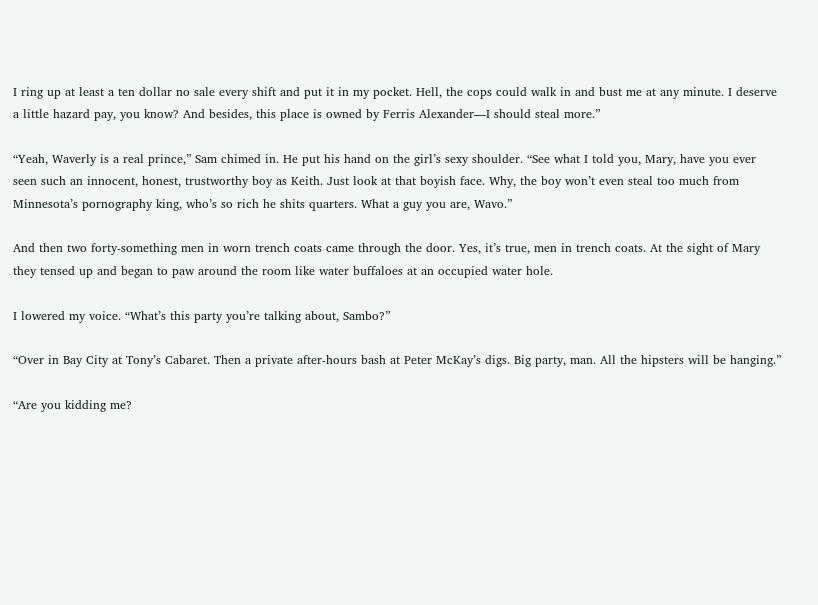I ring up at least a ten dollar no sale every shift and put it in my pocket. Hell, the cops could walk in and bust me at any minute. I deserve a little hazard pay, you know? And besides, this place is owned by Ferris Alexander—I should steal more.”

“Yeah, Waverly is a real prince,” Sam chimed in. He put his hand on the girl’s sexy shoulder. “See what I told you, Mary, have you ever seen such an innocent, honest, trustworthy boy as Keith. Just look at that boyish face. Why, the boy won’t even steal too much from Minnesota’s pornography king, who’s so rich he shits quarters. What a guy you are, Wavo.”

And then two forty-something men in worn trench coats came through the door. Yes, it’s true, men in trench coats. At the sight of Mary they tensed up and began to paw around the room like water buffaloes at an occupied water hole.

I lowered my voice. “What’s this party you’re talking about, Sambo?”

“Over in Bay City at Tony’s Cabaret. Then a private after-hours bash at Peter McKay’s digs. Big party, man. All the hipsters will be hanging.”

“Are you kidding me?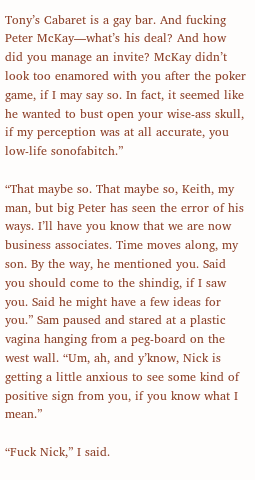Tony’s Cabaret is a gay bar. And fucking Peter McKay—what’s his deal? And how did you manage an invite? McKay didn’t look too enamored with you after the poker game, if I may say so. In fact, it seemed like he wanted to bust open your wise-ass skull, if my perception was at all accurate, you low-life sonofabitch.”

“That maybe so. That maybe so, Keith, my man, but big Peter has seen the error of his ways. I’ll have you know that we are now business associates. Time moves along, my son. By the way, he mentioned you. Said you should come to the shindig, if I saw you. Said he might have a few ideas for you.” Sam paused and stared at a plastic vagina hanging from a peg-board on the west wall. “Um, ah, and y’know, Nick is getting a little anxious to see some kind of positive sign from you, if you know what I mean.”

“Fuck Nick,” I said.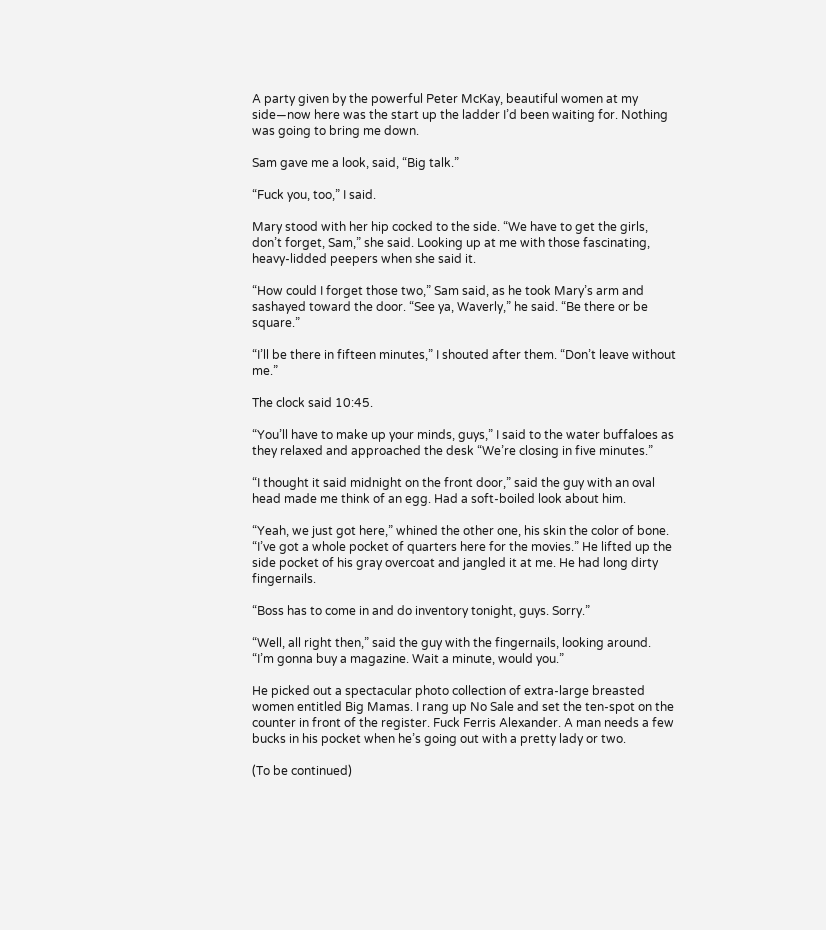A party given by the powerful Peter McKay, beautiful women at my side—now here was the start up the ladder I’d been waiting for. Nothing was going to bring me down.

Sam gave me a look, said, “Big talk.”

“Fuck you, too,” I said.

Mary stood with her hip cocked to the side. “We have to get the girls, don’t forget, Sam,” she said. Looking up at me with those fascinating, heavy-lidded peepers when she said it.

“How could I forget those two,” Sam said, as he took Mary’s arm and sashayed toward the door. “See ya, Waverly,” he said. “Be there or be square.”

“I’ll be there in fifteen minutes,” I shouted after them. “Don’t leave without me.”

The clock said 10:45.

“You’ll have to make up your minds, guys,” I said to the water buffaloes as they relaxed and approached the desk “We’re closing in five minutes.”

“I thought it said midnight on the front door,” said the guy with an oval head made me think of an egg. Had a soft-boiled look about him.

“Yeah, we just got here,” whined the other one, his skin the color of bone. “I’ve got a whole pocket of quarters here for the movies.” He lifted up the side pocket of his gray overcoat and jangled it at me. He had long dirty fingernails.

“Boss has to come in and do inventory tonight, guys. Sorry.”

“Well, all right then,” said the guy with the fingernails, looking around.  “I’m gonna buy a magazine. Wait a minute, would you.”

He picked out a spectacular photo collection of extra-large breasted women entitled Big Mamas. I rang up No Sale and set the ten-spot on the counter in front of the register. Fuck Ferris Alexander. A man needs a few bucks in his pocket when he’s going out with a pretty lady or two.

(To be continued)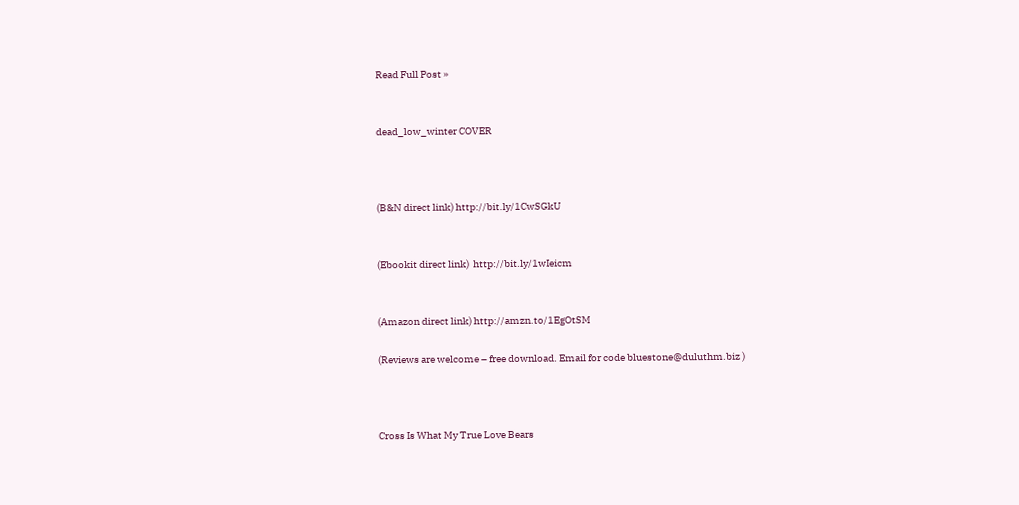Read Full Post »


dead_low_winter COVER



(B&N direct link) http://bit.ly/1CwSGkU


(Ebookit direct link)  http://bit.ly/1wIeicm


(Amazon direct link) http://amzn.to/1EgOtSM

(Reviews are welcome – free download. Email for code bluestone@duluthm.biz )



Cross Is What My True Love Bears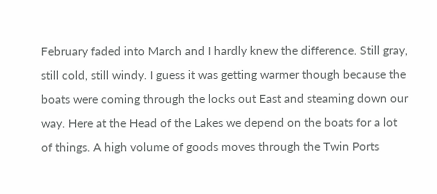February faded into March and I hardly knew the difference. Still gray, still cold, still windy. I guess it was getting warmer though because the boats were coming through the locks out East and steaming down our way. Here at the Head of the Lakes we depend on the boats for a lot of things. A high volume of goods moves through the Twin Ports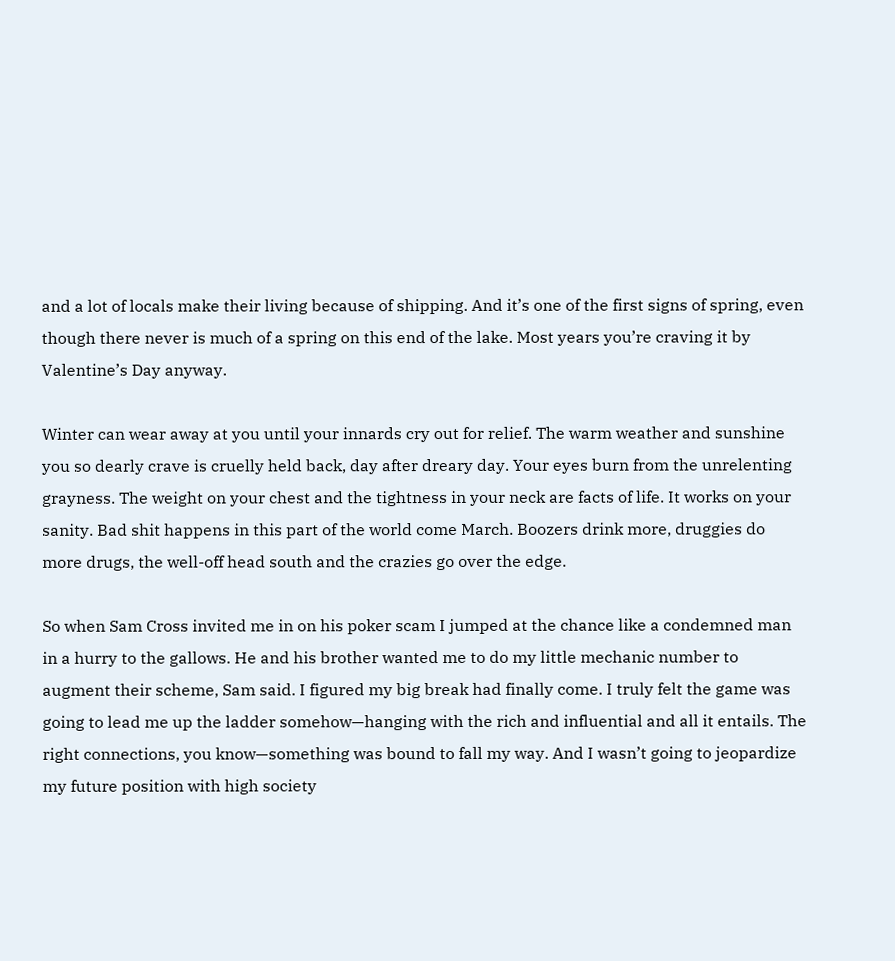and a lot of locals make their living because of shipping. And it’s one of the first signs of spring, even though there never is much of a spring on this end of the lake. Most years you’re craving it by Valentine’s Day anyway.

Winter can wear away at you until your innards cry out for relief. The warm weather and sunshine you so dearly crave is cruelly held back, day after dreary day. Your eyes burn from the unrelenting grayness. The weight on your chest and the tightness in your neck are facts of life. It works on your sanity. Bad shit happens in this part of the world come March. Boozers drink more, druggies do more drugs, the well-off head south and the crazies go over the edge.

So when Sam Cross invited me in on his poker scam I jumped at the chance like a condemned man in a hurry to the gallows. He and his brother wanted me to do my little mechanic number to augment their scheme, Sam said. I figured my big break had finally come. I truly felt the game was going to lead me up the ladder somehow—hanging with the rich and influential and all it entails. The right connections, you know—something was bound to fall my way. And I wasn’t going to jeopardize my future position with high society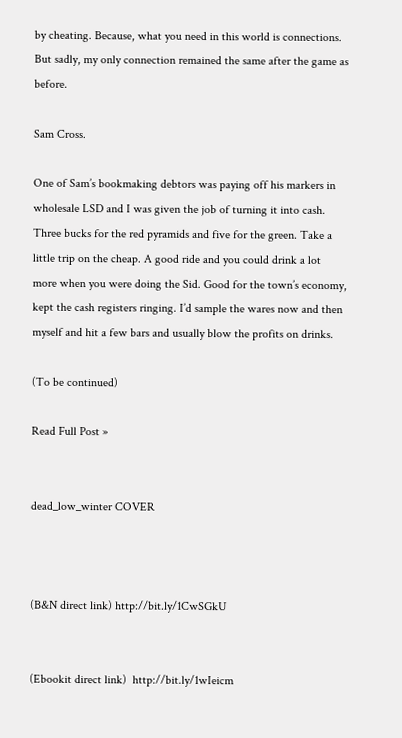by cheating. Because, what you need in this world is connections. But sadly, my only connection remained the same after the game as before.

Sam Cross.

One of Sam’s bookmaking debtors was paying off his markers in wholesale LSD and I was given the job of turning it into cash. Three bucks for the red pyramids and five for the green. Take a little trip on the cheap. A good ride and you could drink a lot more when you were doing the Sid. Good for the town’s economy, kept the cash registers ringing. I’d sample the wares now and then myself and hit a few bars and usually blow the profits on drinks.

(To be continued)

Read Full Post »


dead_low_winter COVER



(B&N direct link) http://bit.ly/1CwSGkU


(Ebookit direct link)  http://bit.ly/1wIeicm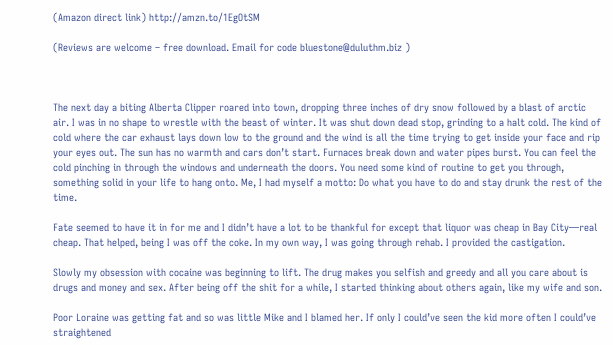(Amazon direct link) http://amzn.to/1EgOtSM

(Reviews are welcome – free download. Email for code bluestone@duluthm.biz )



The next day a biting Alberta Clipper roared into town, dropping three inches of dry snow followed by a blast of arctic air. I was in no shape to wrestle with the beast of winter. It was shut down dead stop, grinding to a halt cold. The kind of cold where the car exhaust lays down low to the ground and the wind is all the time trying to get inside your face and rip your eyes out. The sun has no warmth and cars don’t start. Furnaces break down and water pipes burst. You can feel the cold pinching in through the windows and underneath the doors. You need some kind of routine to get you through, something solid in your life to hang onto. Me, I had myself a motto: Do what you have to do and stay drunk the rest of the time.

Fate seemed to have it in for me and I didn’t have a lot to be thankful for except that liquor was cheap in Bay City—real cheap. That helped, being I was off the coke. In my own way, I was going through rehab. I provided the castigation.

Slowly my obsession with cocaine was beginning to lift. The drug makes you selfish and greedy and all you care about is drugs and money and sex. After being off the shit for a while, I started thinking about others again, like my wife and son.

Poor Loraine was getting fat and so was little Mike and I blamed her. If only I could’ve seen the kid more often I could’ve straightened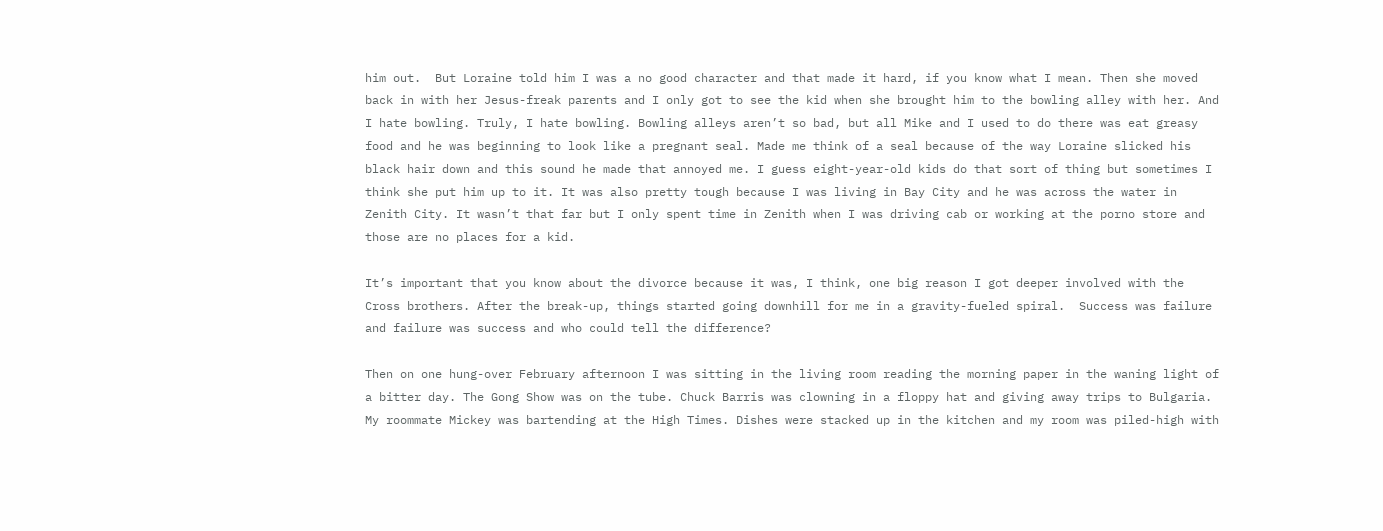him out.  But Loraine told him I was a no good character and that made it hard, if you know what I mean. Then she moved back in with her Jesus-freak parents and I only got to see the kid when she brought him to the bowling alley with her. And I hate bowling. Truly, I hate bowling. Bowling alleys aren’t so bad, but all Mike and I used to do there was eat greasy food and he was beginning to look like a pregnant seal. Made me think of a seal because of the way Loraine slicked his black hair down and this sound he made that annoyed me. I guess eight-year-old kids do that sort of thing but sometimes I think she put him up to it. It was also pretty tough because I was living in Bay City and he was across the water in Zenith City. It wasn’t that far but I only spent time in Zenith when I was driving cab or working at the porno store and those are no places for a kid.

It’s important that you know about the divorce because it was, I think, one big reason I got deeper involved with the Cross brothers. After the break-up, things started going downhill for me in a gravity-fueled spiral.  Success was failure and failure was success and who could tell the difference?

Then on one hung-over February afternoon I was sitting in the living room reading the morning paper in the waning light of a bitter day. The Gong Show was on the tube. Chuck Barris was clowning in a floppy hat and giving away trips to Bulgaria. My roommate Mickey was bartending at the High Times. Dishes were stacked up in the kitchen and my room was piled-high with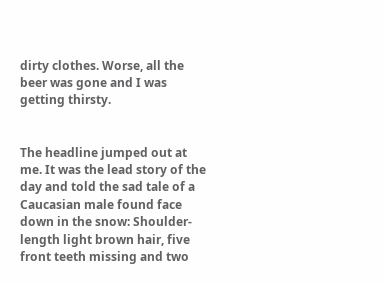dirty clothes. Worse, all the beer was gone and I was getting thirsty.


The headline jumped out at me. It was the lead story of the day and told the sad tale of a Caucasian male found face down in the snow: Shoulder-length light brown hair, five front teeth missing and two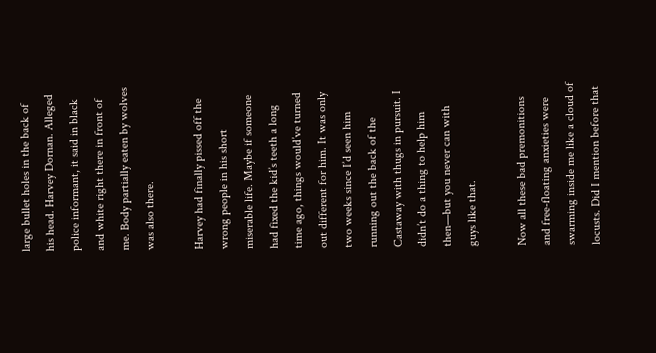large bullet holes in the back of his head. Harvey Dornan. Alleged police informant, it said in black and white right there in front of me. Body partially eaten by wolves was also there.

Harvey had finally pissed off the wrong people in his short miserable life. Maybe if someone had fixed the kid’s teeth a long time ago, things would’ve turned out different for him. It was only two weeks since I’d seen him running out the back of the Castaway with thugs in pursuit. I didn’t do a thing to help him then—but you never can with guys like that.

Now all these bad premonitions and free-floating anxieties were swarming inside me like a cloud of locusts. Did I mention before that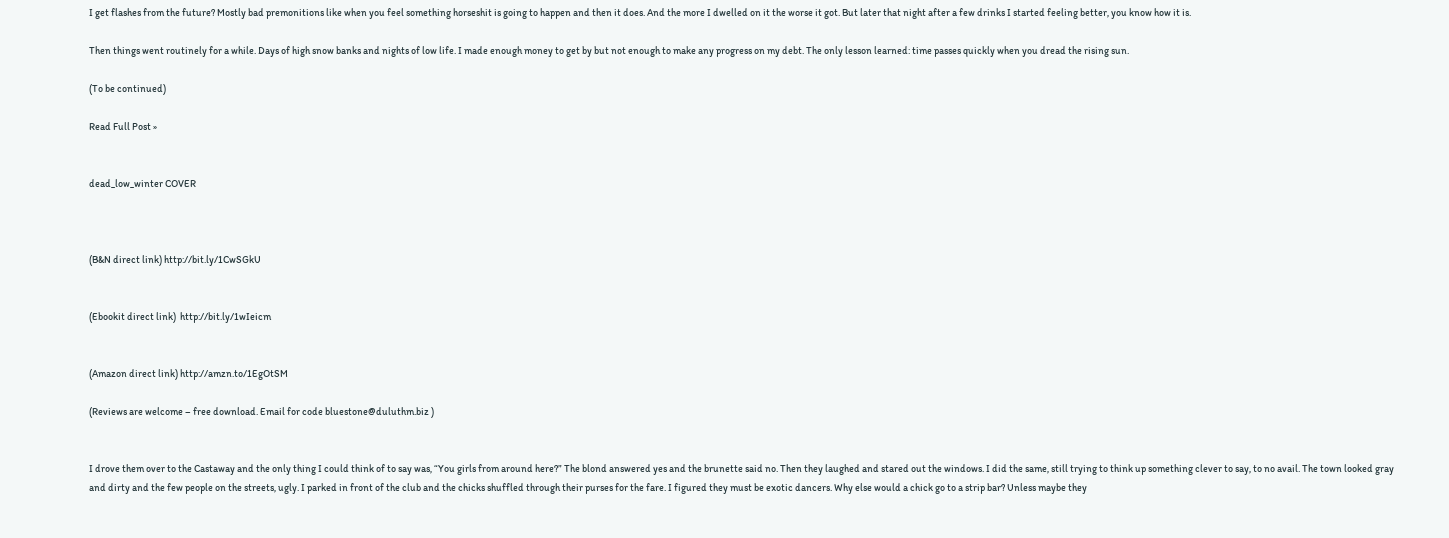I get flashes from the future? Mostly bad premonitions like when you feel something horseshit is going to happen and then it does. And the more I dwelled on it the worse it got. But later that night after a few drinks I started feeling better, you know how it is.

Then things went routinely for a while. Days of high snow banks and nights of low life. I made enough money to get by but not enough to make any progress on my debt. The only lesson learned: time passes quickly when you dread the rising sun.

(To be continued)

Read Full Post »


dead_low_winter COVER



(B&N direct link) http://bit.ly/1CwSGkU


(Ebookit direct link)  http://bit.ly/1wIeicm


(Amazon direct link) http://amzn.to/1EgOtSM

(Reviews are welcome – free download. Email for code bluestone@duluthm.biz )


I drove them over to the Castaway and the only thing I could think of to say was, “You girls from around here?” The blond answered yes and the brunette said no. Then they laughed and stared out the windows. I did the same, still trying to think up something clever to say, to no avail. The town looked gray and dirty and the few people on the streets, ugly. I parked in front of the club and the chicks shuffled through their purses for the fare. I figured they must be exotic dancers. Why else would a chick go to a strip bar? Unless maybe they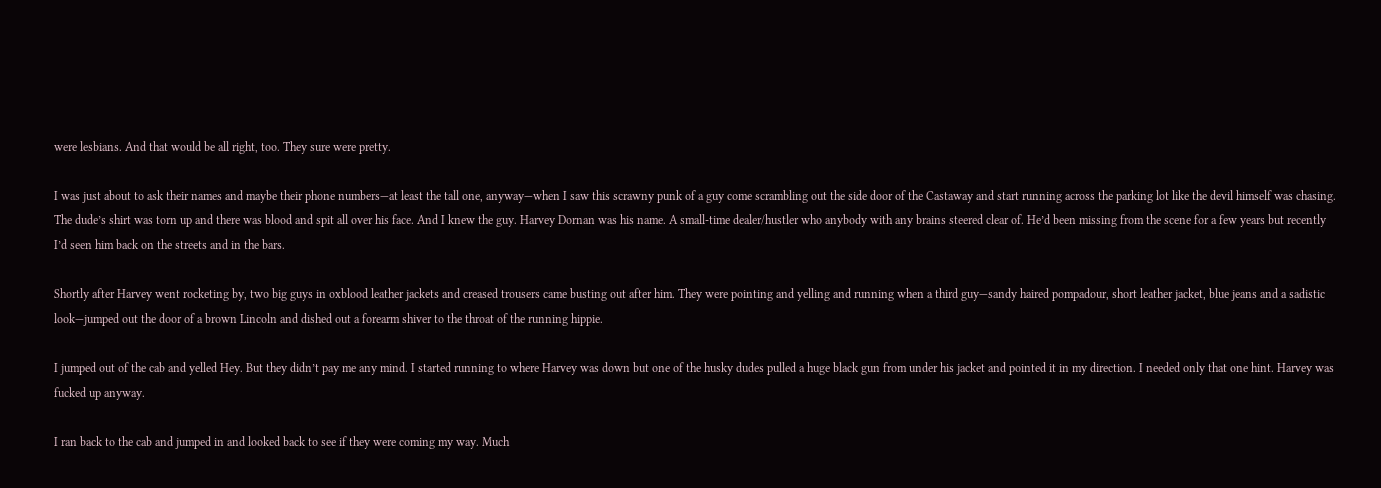were lesbians. And that would be all right, too. They sure were pretty.

I was just about to ask their names and maybe their phone numbers—at least the tall one, anyway—when I saw this scrawny punk of a guy come scrambling out the side door of the Castaway and start running across the parking lot like the devil himself was chasing. The dude’s shirt was torn up and there was blood and spit all over his face. And I knew the guy. Harvey Dornan was his name. A small-time dealer/hustler who anybody with any brains steered clear of. He’d been missing from the scene for a few years but recently I’d seen him back on the streets and in the bars.

Shortly after Harvey went rocketing by, two big guys in oxblood leather jackets and creased trousers came busting out after him. They were pointing and yelling and running when a third guy—sandy haired pompadour, short leather jacket, blue jeans and a sadistic look—jumped out the door of a brown Lincoln and dished out a forearm shiver to the throat of the running hippie.

I jumped out of the cab and yelled Hey. But they didn’t pay me any mind. I started running to where Harvey was down but one of the husky dudes pulled a huge black gun from under his jacket and pointed it in my direction. I needed only that one hint. Harvey was fucked up anyway.

I ran back to the cab and jumped in and looked back to see if they were coming my way. Much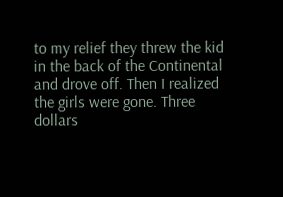to my relief they threw the kid in the back of the Continental and drove off. Then I realized the girls were gone. Three dollars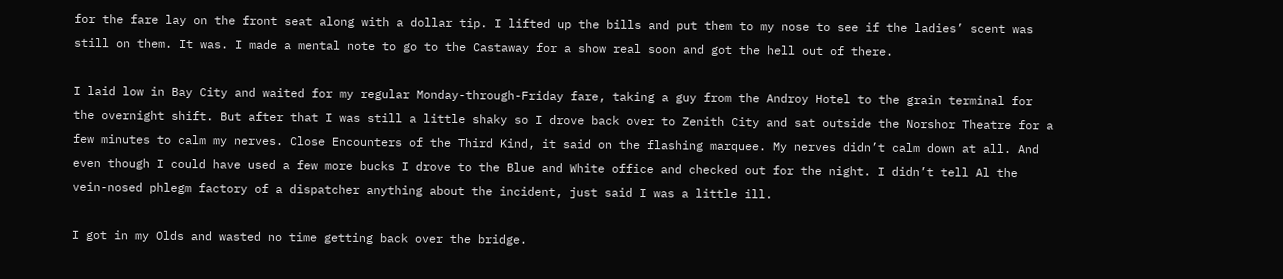for the fare lay on the front seat along with a dollar tip. I lifted up the bills and put them to my nose to see if the ladies’ scent was still on them. It was. I made a mental note to go to the Castaway for a show real soon and got the hell out of there.

I laid low in Bay City and waited for my regular Monday-through-Friday fare, taking a guy from the Androy Hotel to the grain terminal for the overnight shift. But after that I was still a little shaky so I drove back over to Zenith City and sat outside the Norshor Theatre for a few minutes to calm my nerves. Close Encounters of the Third Kind, it said on the flashing marquee. My nerves didn’t calm down at all. And even though I could have used a few more bucks I drove to the Blue and White office and checked out for the night. I didn’t tell Al the vein-nosed phlegm factory of a dispatcher anything about the incident, just said I was a little ill.

I got in my Olds and wasted no time getting back over the bridge.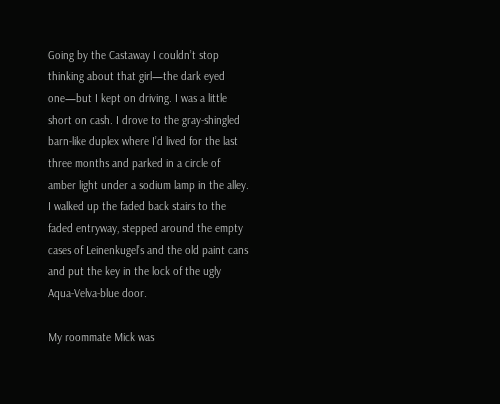Going by the Castaway I couldn’t stop thinking about that girl—the dark eyed one—but I kept on driving. I was a little short on cash. I drove to the gray-shingled barn-like duplex where I’d lived for the last three months and parked in a circle of amber light under a sodium lamp in the alley. I walked up the faded back stairs to the faded entryway, stepped around the empty cases of Leinenkugel’s and the old paint cans and put the key in the lock of the ugly Aqua-Velva-blue door.

My roommate Mick was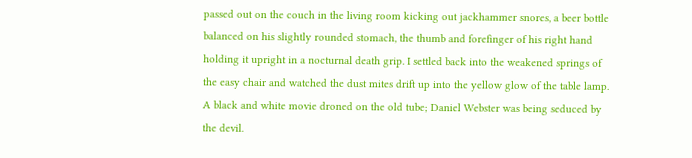passed out on the couch in the living room kicking out jackhammer snores, a beer bottle balanced on his slightly rounded stomach, the thumb and forefinger of his right hand holding it upright in a nocturnal death grip. I settled back into the weakened springs of the easy chair and watched the dust mites drift up into the yellow glow of the table lamp. A black and white movie droned on the old tube; Daniel Webster was being seduced by the devil.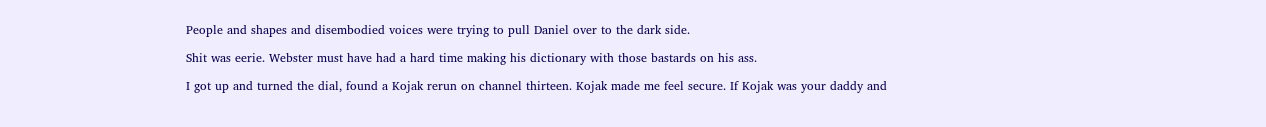People and shapes and disembodied voices were trying to pull Daniel over to the dark side.

Shit was eerie. Webster must have had a hard time making his dictionary with those bastards on his ass.

I got up and turned the dial, found a Kojak rerun on channel thirteen. Kojak made me feel secure. If Kojak was your daddy and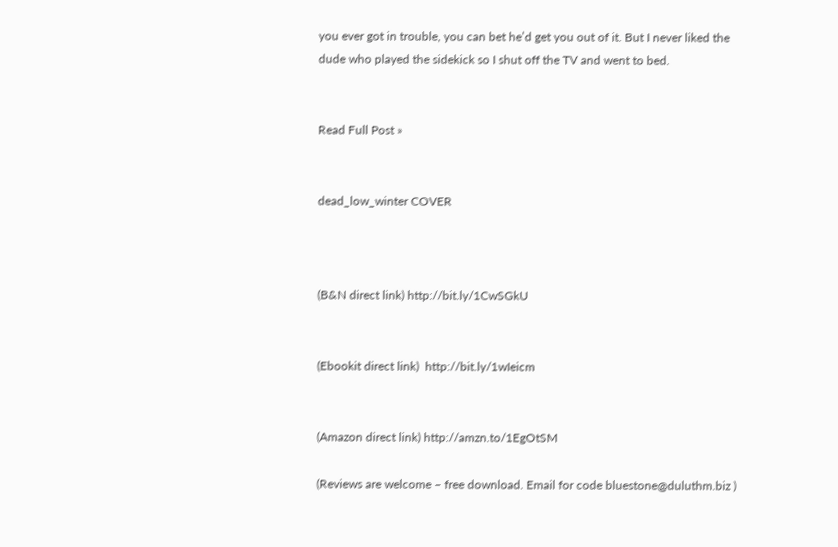you ever got in trouble, you can bet he’d get you out of it. But I never liked the dude who played the sidekick so I shut off the TV and went to bed.


Read Full Post »


dead_low_winter COVER



(B&N direct link) http://bit.ly/1CwSGkU


(Ebookit direct link)  http://bit.ly/1wIeicm


(Amazon direct link) http://amzn.to/1EgOtSM

(Reviews are welcome – free download. Email for code bluestone@duluthm.biz )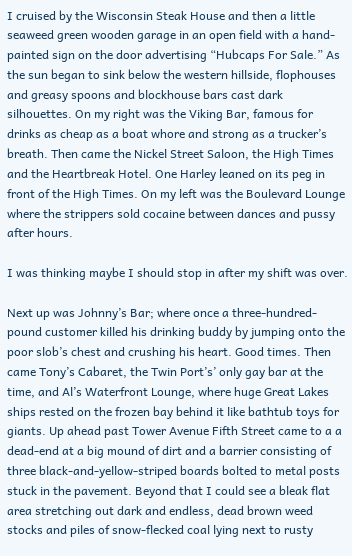I cruised by the Wisconsin Steak House and then a little seaweed green wooden garage in an open field with a hand-painted sign on the door advertising “Hubcaps For Sale.” As the sun began to sink below the western hillside, flophouses and greasy spoons and blockhouse bars cast dark silhouettes. On my right was the Viking Bar, famous for drinks as cheap as a boat whore and strong as a trucker’s breath. Then came the Nickel Street Saloon, the High Times and the Heartbreak Hotel. One Harley leaned on its peg in front of the High Times. On my left was the Boulevard Lounge where the strippers sold cocaine between dances and pussy after hours.

I was thinking maybe I should stop in after my shift was over.

Next up was Johnny’s Bar; where once a three-hundred-pound customer killed his drinking buddy by jumping onto the poor slob’s chest and crushing his heart. Good times. Then came Tony’s Cabaret, the Twin Port’s’ only gay bar at the time, and Al’s Waterfront Lounge, where huge Great Lakes ships rested on the frozen bay behind it like bathtub toys for giants. Up ahead past Tower Avenue Fifth Street came to a a dead-end at a big mound of dirt and a barrier consisting of three black-and-yellow-striped boards bolted to metal posts stuck in the pavement. Beyond that I could see a bleak flat area stretching out dark and endless, dead brown weed stocks and piles of snow-flecked coal lying next to rusty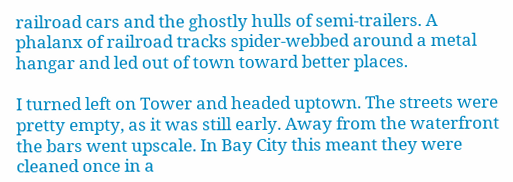railroad cars and the ghostly hulls of semi-trailers. A phalanx of railroad tracks spider-webbed around a metal hangar and led out of town toward better places.

I turned left on Tower and headed uptown. The streets were pretty empty, as it was still early. Away from the waterfront the bars went upscale. In Bay City this meant they were cleaned once in a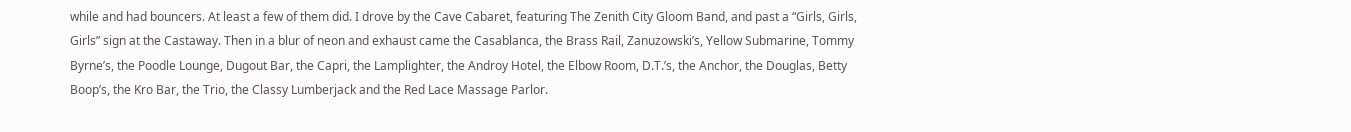while and had bouncers. At least a few of them did. I drove by the Cave Cabaret, featuring The Zenith City Gloom Band, and past a “Girls, Girls, Girls” sign at the Castaway. Then in a blur of neon and exhaust came the Casablanca, the Brass Rail, Zanuzowski’s, Yellow Submarine, Tommy Byrne’s, the Poodle Lounge, Dugout Bar, the Capri, the Lamplighter, the Androy Hotel, the Elbow Room, D.T.’s, the Anchor, the Douglas, Betty Boop’s, the Kro Bar, the Trio, the Classy Lumberjack and the Red Lace Massage Parlor.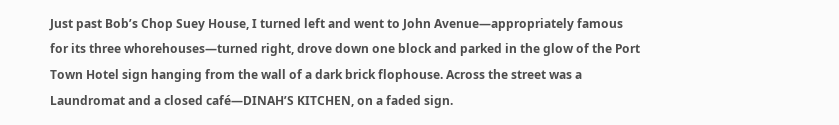Just past Bob’s Chop Suey House, I turned left and went to John Avenue—appropriately famous for its three whorehouses—turned right, drove down one block and parked in the glow of the Port Town Hotel sign hanging from the wall of a dark brick flophouse. Across the street was a Laundromat and a closed café—DINAH’S KITCHEN, on a faded sign.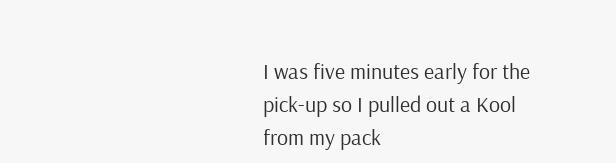I was five minutes early for the pick-up so I pulled out a Kool from my pack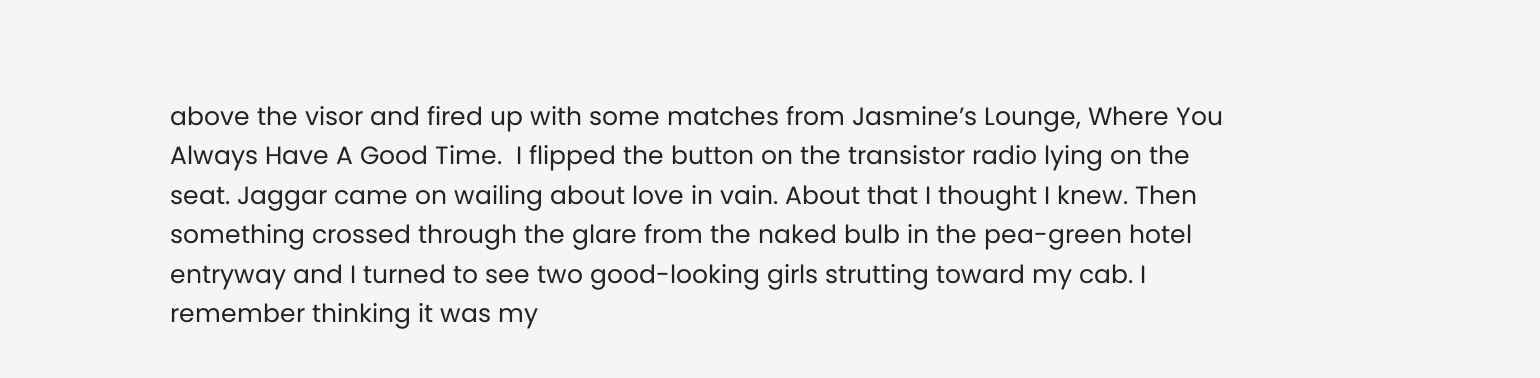above the visor and fired up with some matches from Jasmine’s Lounge, Where You Always Have A Good Time.  I flipped the button on the transistor radio lying on the seat. Jaggar came on wailing about love in vain. About that I thought I knew. Then something crossed through the glare from the naked bulb in the pea-green hotel entryway and I turned to see two good-looking girls strutting toward my cab. I remember thinking it was my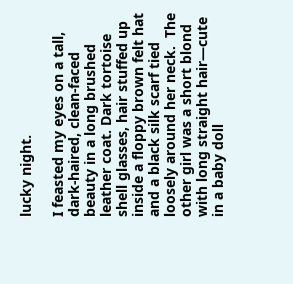lucky night.

I feasted my eyes on a tall, dark-haired, clean-faced beauty in a long brushed leather coat. Dark tortoise shell glasses, hair stuffed up inside a floppy brown felt hat and a black silk scarf tied loosely around her neck.  The other girl was a short blond with long straight hair—cute in a baby doll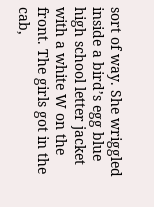sort of way. She wriggled inside a bird’s egg blue high school letter jacket with a white W on the front. The girls got in the cab,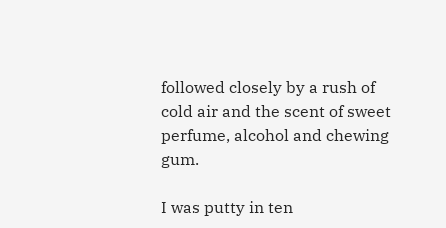followed closely by a rush of cold air and the scent of sweet perfume, alcohol and chewing gum.

I was putty in ten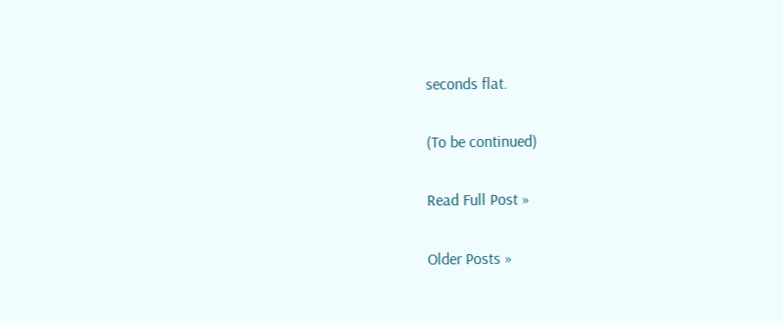seconds flat.

(To be continued)

Read Full Post »

Older Posts »